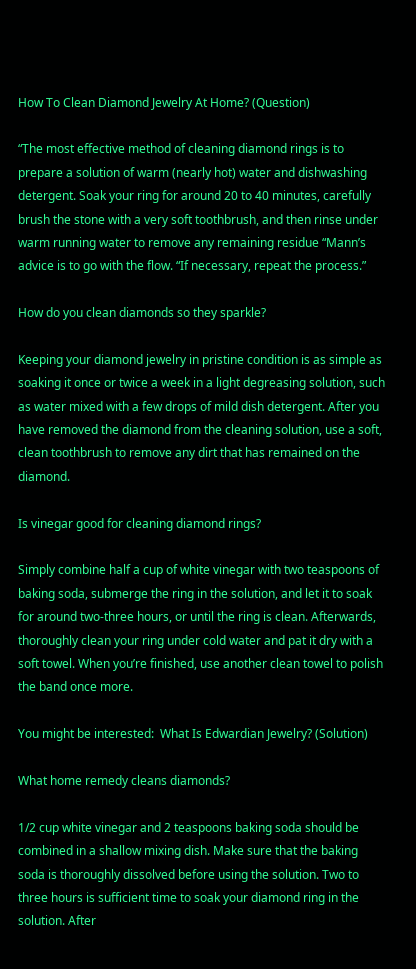How To Clean Diamond Jewelry At Home? (Question)

“The most effective method of cleaning diamond rings is to prepare a solution of warm (nearly hot) water and dishwashing detergent. Soak your ring for around 20 to 40 minutes, carefully brush the stone with a very soft toothbrush, and then rinse under warm running water to remove any remaining residue “Mann’s advice is to go with the flow. “If necessary, repeat the process.”

How do you clean diamonds so they sparkle?

Keeping your diamond jewelry in pristine condition is as simple as soaking it once or twice a week in a light degreasing solution, such as water mixed with a few drops of mild dish detergent. After you have removed the diamond from the cleaning solution, use a soft, clean toothbrush to remove any dirt that has remained on the diamond.

Is vinegar good for cleaning diamond rings?

Simply combine half a cup of white vinegar with two teaspoons of baking soda, submerge the ring in the solution, and let it to soak for around two-three hours, or until the ring is clean. Afterwards, thoroughly clean your ring under cold water and pat it dry with a soft towel. When you’re finished, use another clean towel to polish the band once more.

You might be interested:  What Is Edwardian Jewelry? (Solution)

What home remedy cleans diamonds?

1/2 cup white vinegar and 2 teaspoons baking soda should be combined in a shallow mixing dish. Make sure that the baking soda is thoroughly dissolved before using the solution. Two to three hours is sufficient time to soak your diamond ring in the solution. After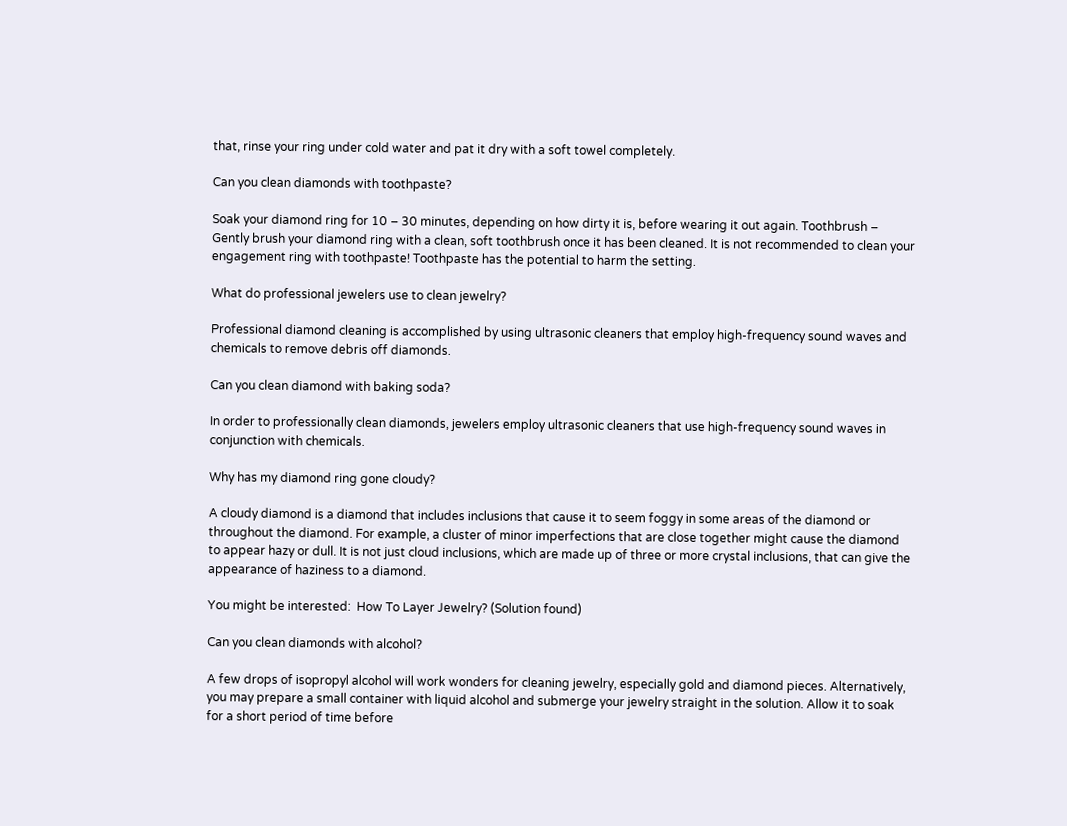that, rinse your ring under cold water and pat it dry with a soft towel completely.

Can you clean diamonds with toothpaste?

Soak your diamond ring for 10 – 30 minutes, depending on how dirty it is, before wearing it out again. Toothbrush – Gently brush your diamond ring with a clean, soft toothbrush once it has been cleaned. It is not recommended to clean your engagement ring with toothpaste! Toothpaste has the potential to harm the setting.

What do professional jewelers use to clean jewelry?

Professional diamond cleaning is accomplished by using ultrasonic cleaners that employ high-frequency sound waves and chemicals to remove debris off diamonds.

Can you clean diamond with baking soda?

In order to professionally clean diamonds, jewelers employ ultrasonic cleaners that use high-frequency sound waves in conjunction with chemicals.

Why has my diamond ring gone cloudy?

A cloudy diamond is a diamond that includes inclusions that cause it to seem foggy in some areas of the diamond or throughout the diamond. For example, a cluster of minor imperfections that are close together might cause the diamond to appear hazy or dull. It is not just cloud inclusions, which are made up of three or more crystal inclusions, that can give the appearance of haziness to a diamond.

You might be interested:  How To Layer Jewelry? (Solution found)

Can you clean diamonds with alcohol?

A few drops of isopropyl alcohol will work wonders for cleaning jewelry, especially gold and diamond pieces. Alternatively, you may prepare a small container with liquid alcohol and submerge your jewelry straight in the solution. Allow it to soak for a short period of time before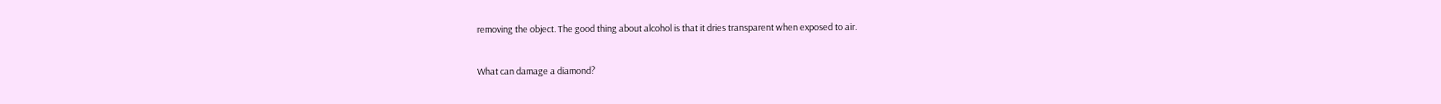removing the object. The good thing about alcohol is that it dries transparent when exposed to air.

What can damage a diamond?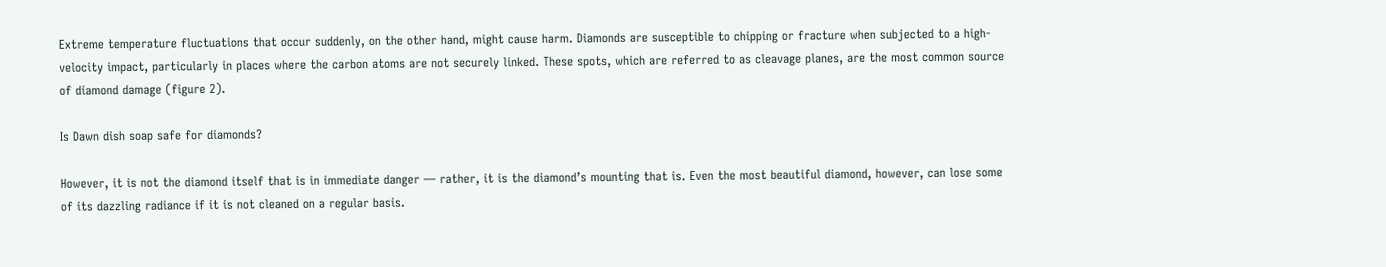Extreme temperature fluctuations that occur suddenly, on the other hand, might cause harm. Diamonds are susceptible to chipping or fracture when subjected to a high-velocity impact, particularly in places where the carbon atoms are not securely linked. These spots, which are referred to as cleavage planes, are the most common source of diamond damage (figure 2).

Is Dawn dish soap safe for diamonds?

However, it is not the diamond itself that is in immediate danger — rather, it is the diamond’s mounting that is. Even the most beautiful diamond, however, can lose some of its dazzling radiance if it is not cleaned on a regular basis.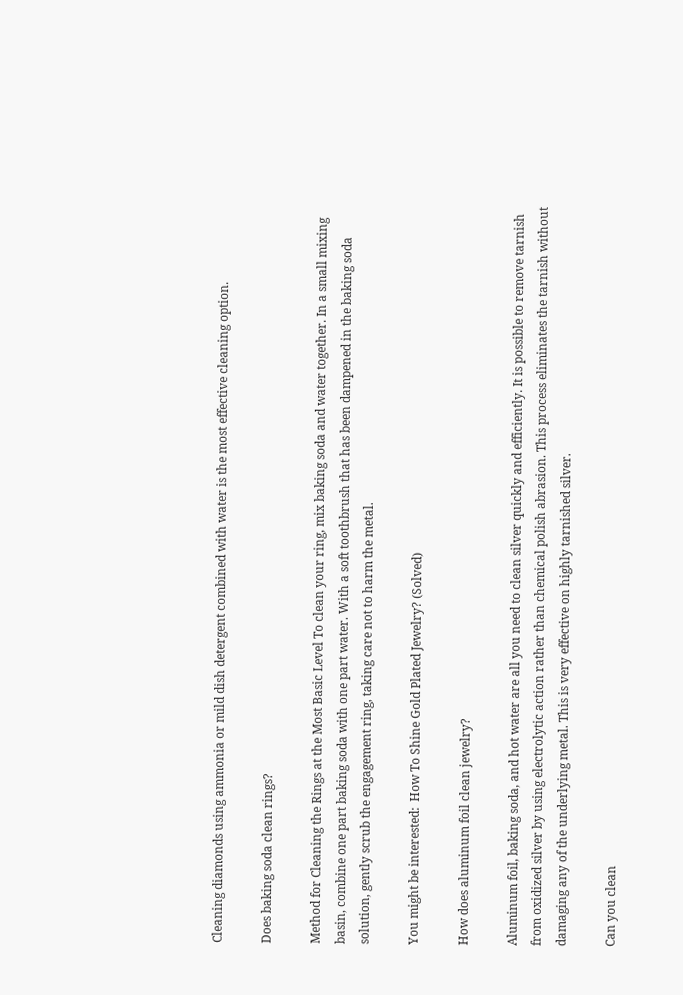Cleaning diamonds using ammonia or mild dish detergent combined with water is the most effective cleaning option.

Does baking soda clean rings?

Method for Cleaning the Rings at the Most Basic Level To clean your ring, mix baking soda and water together. In a small mixing basin, combine one part baking soda with one part water. With a soft toothbrush that has been dampened in the baking soda solution, gently scrub the engagement ring, taking care not to harm the metal.

You might be interested:  How To Shine Gold Plated Jewelry? (Solved)

How does aluminum foil clean jewelry?

Aluminum foil, baking soda, and hot water are all you need to clean silver quickly and efficiently. It is possible to remove tarnish from oxidized silver by using electrolytic action rather than chemical polish abrasion. This process eliminates the tarnish without damaging any of the underlying metal. This is very effective on highly tarnished silver.

Can you clean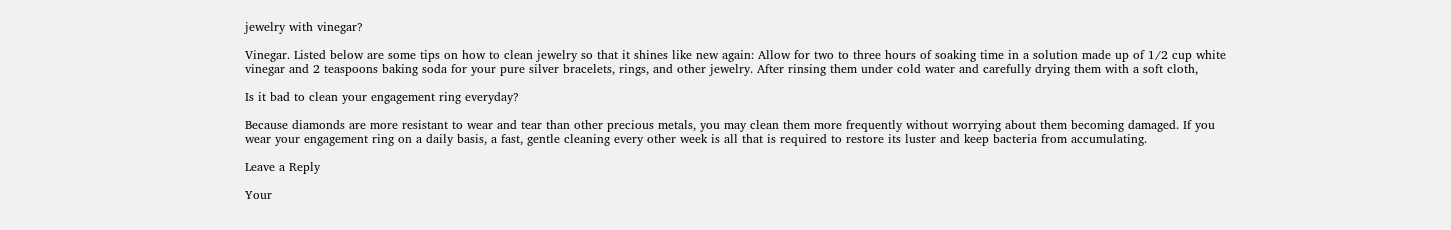jewelry with vinegar?

Vinegar. Listed below are some tips on how to clean jewelry so that it shines like new again: Allow for two to three hours of soaking time in a solution made up of 1/2 cup white vinegar and 2 teaspoons baking soda for your pure silver bracelets, rings, and other jewelry. After rinsing them under cold water and carefully drying them with a soft cloth,

Is it bad to clean your engagement ring everyday?

Because diamonds are more resistant to wear and tear than other precious metals, you may clean them more frequently without worrying about them becoming damaged. If you wear your engagement ring on a daily basis, a fast, gentle cleaning every other week is all that is required to restore its luster and keep bacteria from accumulating.

Leave a Reply

Your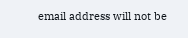email address will not be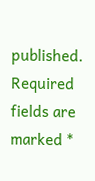published. Required fields are marked *